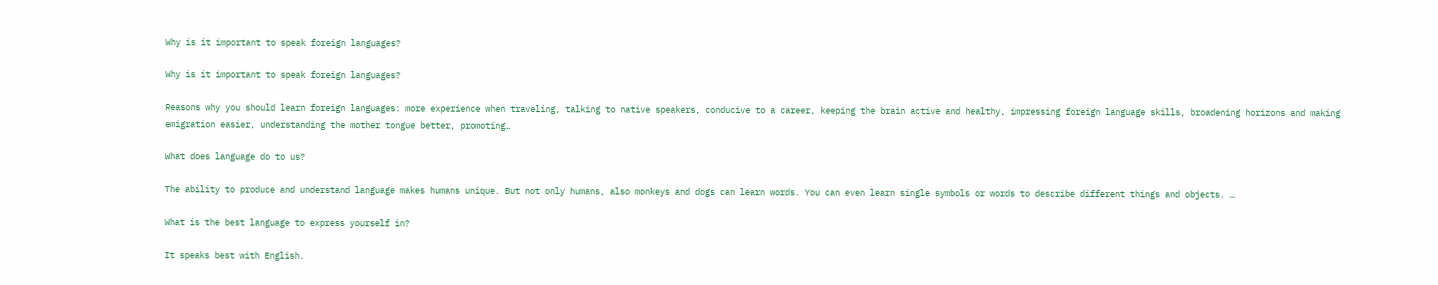Why is it important to speak foreign languages?

Why is it important to speak foreign languages?

Reasons why you should learn foreign languages: more experience when traveling, talking to native speakers, conducive to a career, keeping the brain active and healthy, impressing foreign language skills, broadening horizons and making emigration easier, understanding the mother tongue better, promoting…

What does language do to us?

The ability to produce and understand language makes humans unique. But not only humans, also monkeys and dogs can learn words. You can even learn single symbols or words to describe different things and objects. …

What is the best language to express yourself in?

It speaks best with English.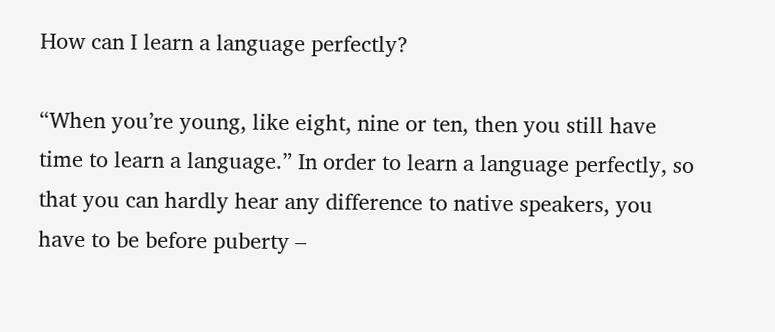How can I learn a language perfectly?

“When you’re young, like eight, nine or ten, then you still have time to learn a language.” In order to learn a language perfectly, so that you can hardly hear any difference to native speakers, you have to be before puberty –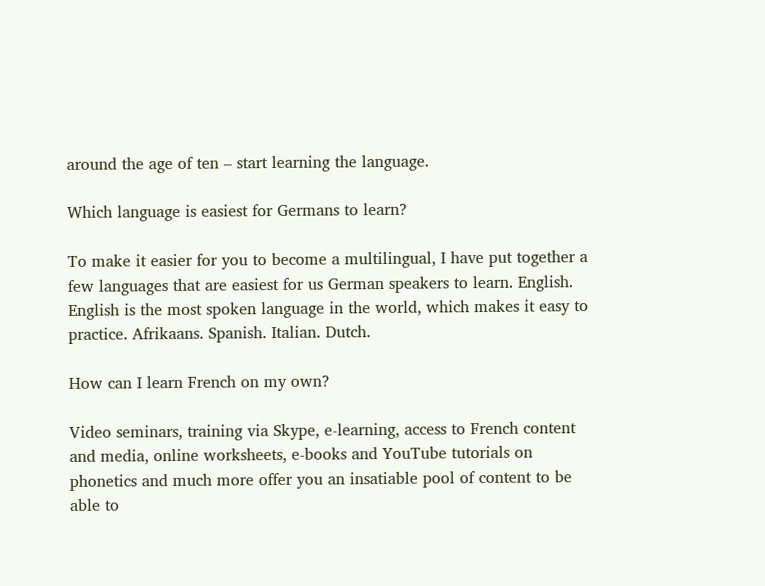around the age of ten – start learning the language.

Which language is easiest for Germans to learn?

To make it easier for you to become a multilingual, I have put together a few languages that are easiest for us German speakers to learn. English. English is the most spoken language in the world, which makes it easy to practice. Afrikaans. Spanish. Italian. Dutch.

How can I learn French on my own?

Video seminars, training via Skype, e-learning, access to French content and media, online worksheets, e-books and YouTube tutorials on phonetics and much more offer you an insatiable pool of content to be able to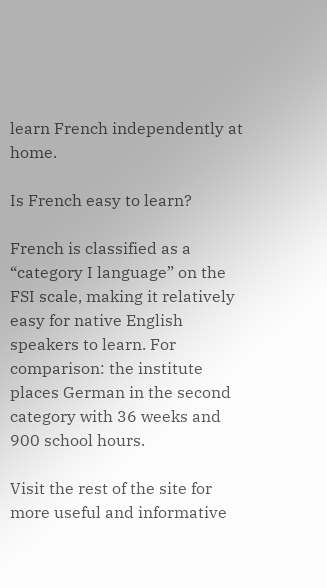learn French independently at home.

Is French easy to learn?

French is classified as a “category I language” on the FSI scale, making it relatively easy for native English speakers to learn. For comparison: the institute places German in the second category with 36 weeks and 900 school hours.

Visit the rest of the site for more useful and informative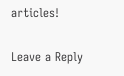articles!

Leave a Reply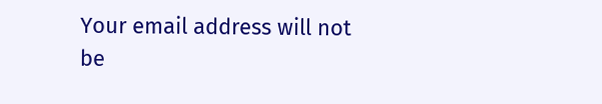Your email address will not be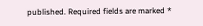published. Required fields are marked *